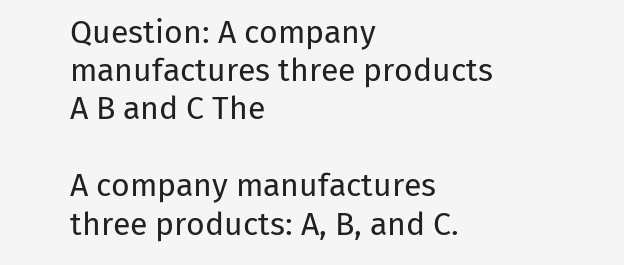Question: A company manufactures three products A B and C The

A company manufactures three products: A, B, and C.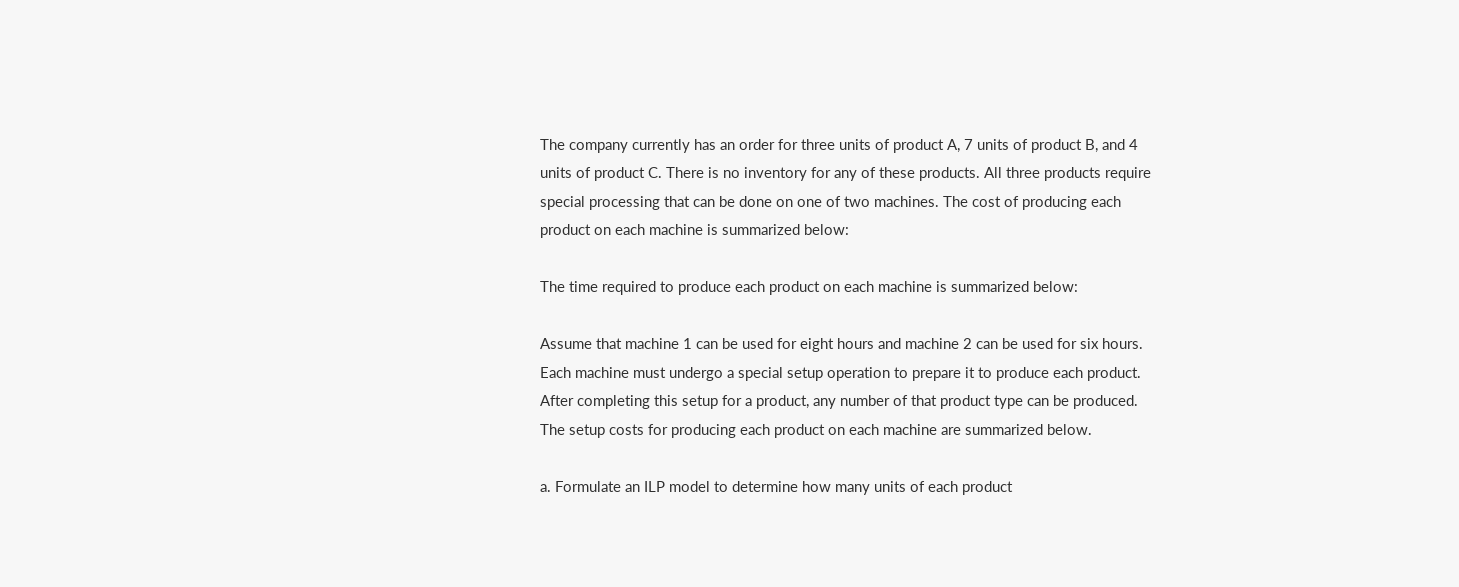The company currently has an order for three units of product A, 7 units of product B, and 4 units of product C. There is no inventory for any of these products. All three products require special processing that can be done on one of two machines. The cost of producing each product on each machine is summarized below:

The time required to produce each product on each machine is summarized below:

Assume that machine 1 can be used for eight hours and machine 2 can be used for six hours. Each machine must undergo a special setup operation to prepare it to produce each product. After completing this setup for a product, any number of that product type can be produced. The setup costs for producing each product on each machine are summarized below.

a. Formulate an ILP model to determine how many units of each product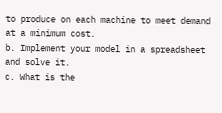to produce on each machine to meet demand at a minimum cost.
b. Implement your model in a spreadsheet and solve it.
c. What is the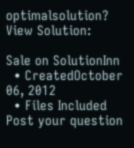optimalsolution?
View Solution:

Sale on SolutionInn
  • CreatedOctober 06, 2012
  • Files Included
Post your question